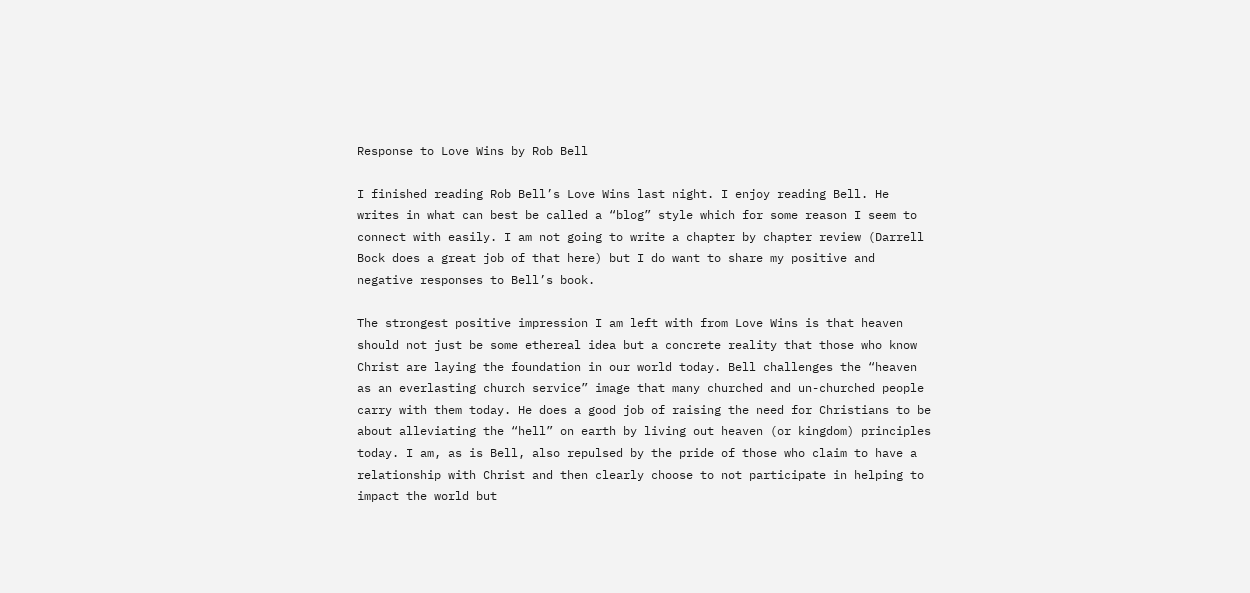Response to Love Wins by Rob Bell

I finished reading Rob Bell’s Love Wins last night. I enjoy reading Bell. He writes in what can best be called a “blog” style which for some reason I seem to connect with easily. I am not going to write a chapter by chapter review (Darrell Bock does a great job of that here) but I do want to share my positive and negative responses to Bell’s book.

The strongest positive impression I am left with from Love Wins is that heaven should not just be some ethereal idea but a concrete reality that those who know Christ are laying the foundation in our world today. Bell challenges the “heaven as an everlasting church service” image that many churched and un-churched people carry with them today. He does a good job of raising the need for Christians to be about alleviating the “hell” on earth by living out heaven (or kingdom) principles today. I am, as is Bell, also repulsed by the pride of those who claim to have a relationship with Christ and then clearly choose to not participate in helping to impact the world but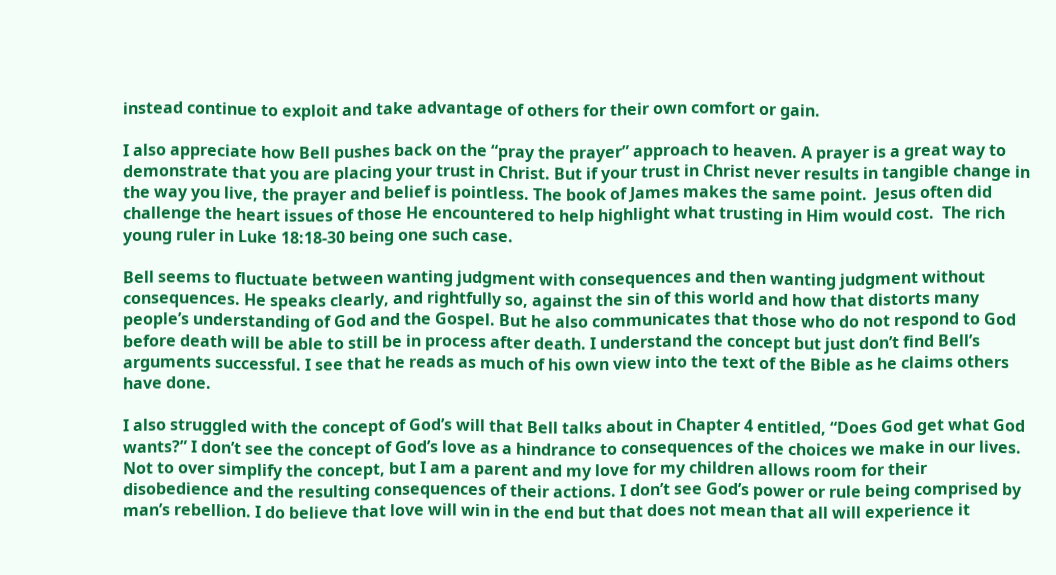instead continue to exploit and take advantage of others for their own comfort or gain.

I also appreciate how Bell pushes back on the “pray the prayer” approach to heaven. A prayer is a great way to demonstrate that you are placing your trust in Christ. But if your trust in Christ never results in tangible change in the way you live, the prayer and belief is pointless. The book of James makes the same point.  Jesus often did challenge the heart issues of those He encountered to help highlight what trusting in Him would cost.  The rich young ruler in Luke 18:18-30 being one such case.

Bell seems to fluctuate between wanting judgment with consequences and then wanting judgment without consequences. He speaks clearly, and rightfully so, against the sin of this world and how that distorts many people’s understanding of God and the Gospel. But he also communicates that those who do not respond to God before death will be able to still be in process after death. I understand the concept but just don’t find Bell’s arguments successful. I see that he reads as much of his own view into the text of the Bible as he claims others have done.

I also struggled with the concept of God’s will that Bell talks about in Chapter 4 entitled, “Does God get what God wants?” I don’t see the concept of God’s love as a hindrance to consequences of the choices we make in our lives. Not to over simplify the concept, but I am a parent and my love for my children allows room for their disobedience and the resulting consequences of their actions. I don’t see God’s power or rule being comprised by man’s rebellion. I do believe that love will win in the end but that does not mean that all will experience it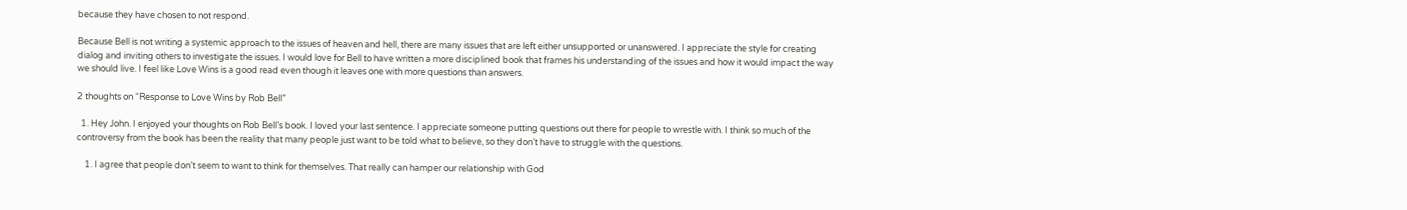because they have chosen to not respond.

Because Bell is not writing a systemic approach to the issues of heaven and hell, there are many issues that are left either unsupported or unanswered. I appreciate the style for creating dialog and inviting others to investigate the issues. I would love for Bell to have written a more disciplined book that frames his understanding of the issues and how it would impact the way we should live. I feel like Love Wins is a good read even though it leaves one with more questions than answers.

2 thoughts on “Response to Love Wins by Rob Bell”

  1. Hey John. I enjoyed your thoughts on Rob Bell’s book. I loved your last sentence. I appreciate someone putting questions out there for people to wrestle with. I think so much of the controversy from the book has been the reality that many people just want to be told what to believe, so they don’t have to struggle with the questions.

    1. I agree that people don’t seem to want to think for themselves. That really can hamper our relationship with God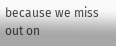because we miss out on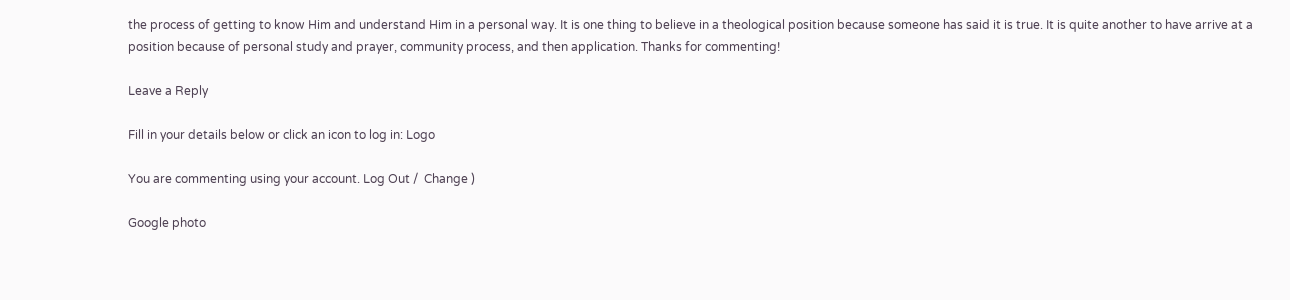the process of getting to know Him and understand Him in a personal way. It is one thing to believe in a theological position because someone has said it is true. It is quite another to have arrive at a position because of personal study and prayer, community process, and then application. Thanks for commenting!

Leave a Reply

Fill in your details below or click an icon to log in: Logo

You are commenting using your account. Log Out /  Change )

Google photo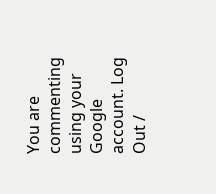You are commenting using your Google account. Log Out /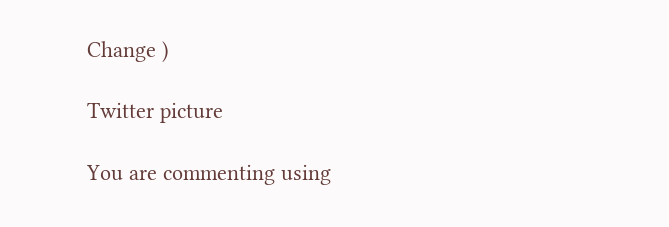Change )

Twitter picture

You are commenting using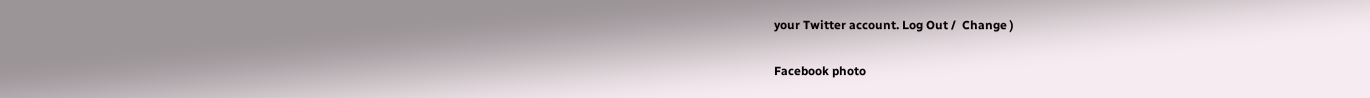your Twitter account. Log Out /  Change )

Facebook photo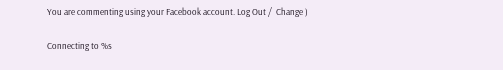You are commenting using your Facebook account. Log Out /  Change )

Connecting to %s